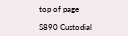top of page

S890 Custodial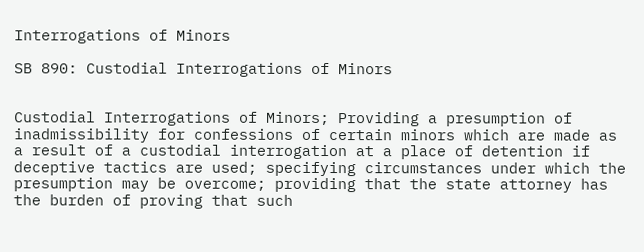Interrogations of Minors

SB 890: Custodial Interrogations of Minors


Custodial Interrogations of Minors; Providing a presumption of inadmissibility for confessions of certain minors which are made as a result of a custodial interrogation at a place of detention if deceptive tactics are used; specifying circumstances under which the presumption may be overcome; providing that the state attorney has the burden of proving that such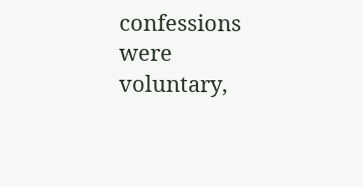confessions were voluntary,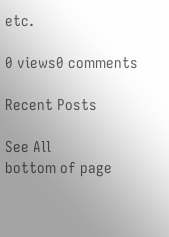etc.

0 views0 comments

Recent Posts

See All
bottom of page